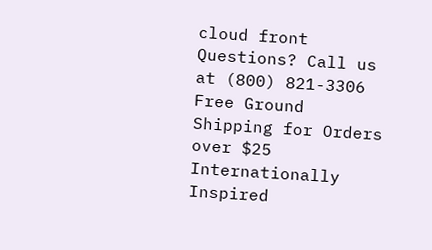cloud front
Questions? Call us at (800) 821-3306
Free Ground Shipping for Orders over $25
Internationally Inspired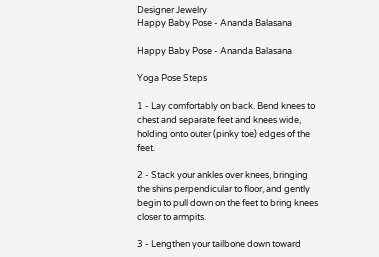Designer Jewelry
Happy Baby Pose - Ananda Balasana

Happy Baby Pose - Ananda Balasana

Yoga Pose Steps

1 - Lay comfortably on back. Bend knees to chest and separate feet and knees wide, holding onto outer (pinky toe) edges of the feet.

2 - Stack your ankles over knees, bringing the shins perpendicular to floor, and gently begin to pull down on the feet to bring knees closer to armpits.

3 - Lengthen your tailbone down toward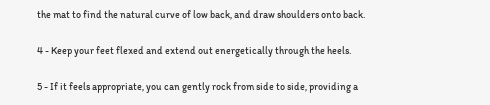the mat to find the natural curve of low back, and draw shoulders onto back.

4 - Keep your feet flexed and extend out energetically through the heels.

5 - If it feels appropriate, you can gently rock from side to side, providing a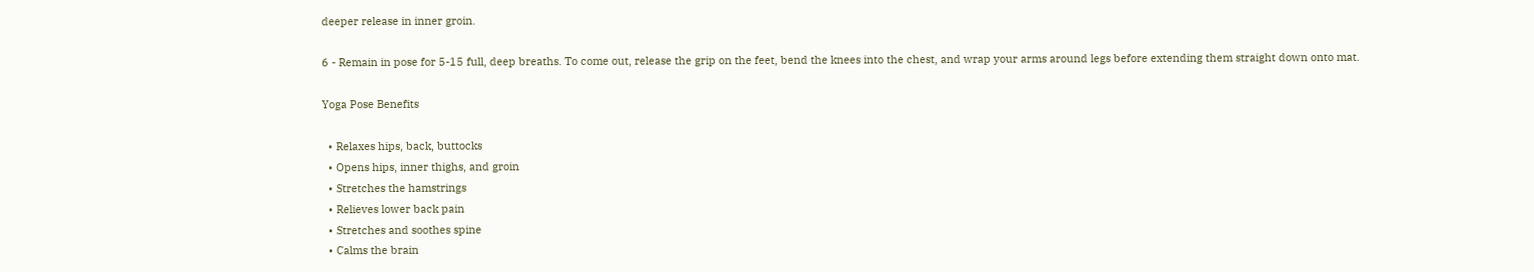deeper release in inner groin.

6 - Remain in pose for 5-15 full, deep breaths. To come out, release the grip on the feet, bend the knees into the chest, and wrap your arms around legs before extending them straight down onto mat.

Yoga Pose Benefits

  • Relaxes hips, back, buttocks
  • Opens hips, inner thighs, and groin
  • Stretches the hamstrings
  • Relieves lower back pain
  • Stretches and soothes spine
  • Calms the brain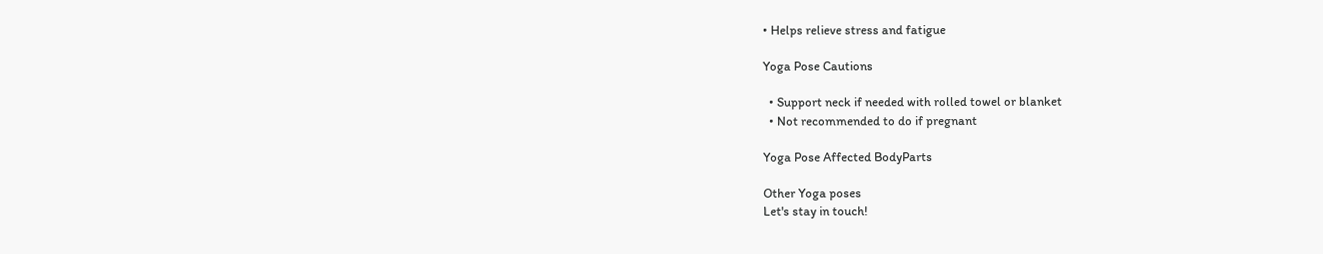• Helps relieve stress and fatigue

Yoga Pose Cautions

  • Support neck if needed with rolled towel or blanket
  • Not recommended to do if pregnant

Yoga Pose Affected BodyParts

Other Yoga poses
Let's stay in touch!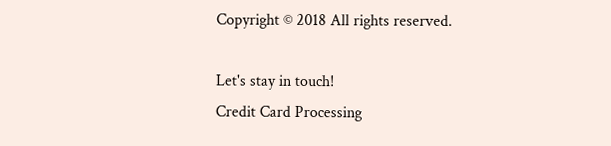Copyright © 2018 All rights reserved.

Let's stay in touch!
Credit Card Processing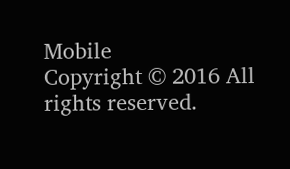Mobile
Copyright © 2016 All rights reserved.